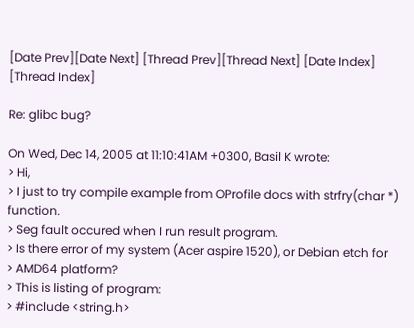[Date Prev][Date Next] [Thread Prev][Thread Next] [Date Index] [Thread Index]

Re: glibc bug?

On Wed, Dec 14, 2005 at 11:10:41AM +0300, Basil K wrote:
> Hi,
> I just to try compile example from OProfile docs with strfry(char *) function.
> Seg fault occured when I run result program.
> Is there error of my system (Acer aspire 1520), or Debian etch for
> AMD64 platform?
> This is listing of program:
> #include <string.h>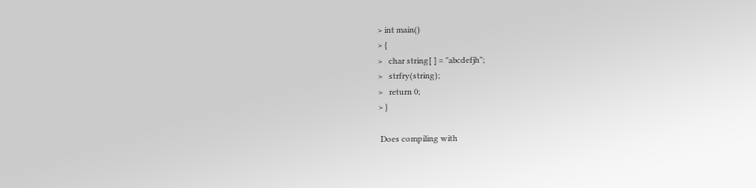> int main()
> {
>   char string[ ] = "abcdefjh";
>   strfry(string);
>   return 0;
> }

 Does compiling with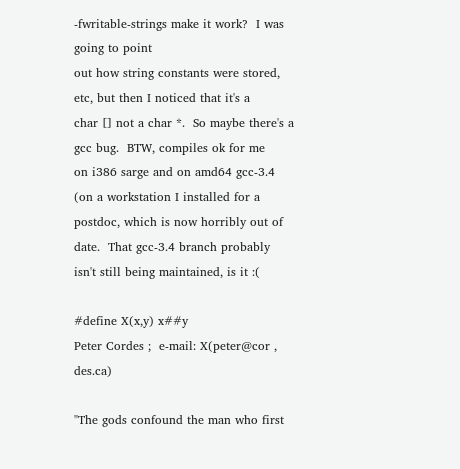-fwritable-strings make it work?  I was going to point
out how string constants were stored, etc, but then I noticed that it's a
char [] not a char *.  So maybe there's a gcc bug.  BTW, compiles ok for me
on i386 sarge and on amd64 gcc-3.4 (on a workstation I installed for a
postdoc, which is now horribly out of date.  That gcc-3.4 branch probably
isn't still being maintained, is it :(

#define X(x,y) x##y
Peter Cordes ;  e-mail: X(peter@cor , des.ca)

"The gods confound the man who first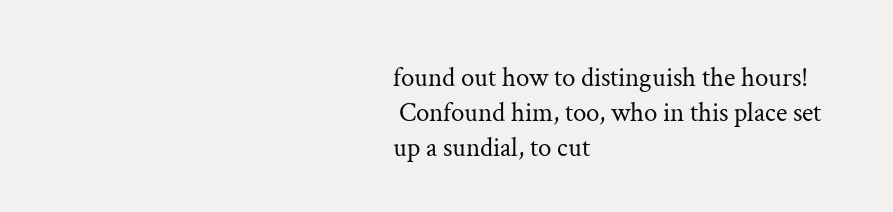found out how to distinguish the hours!
 Confound him, too, who in this place set up a sundial, to cut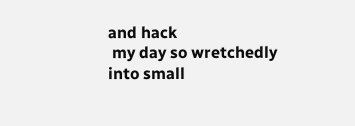and hack
 my day so wretchedly into small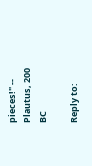pieces!" -- Plautus, 200 BC

Reply to: